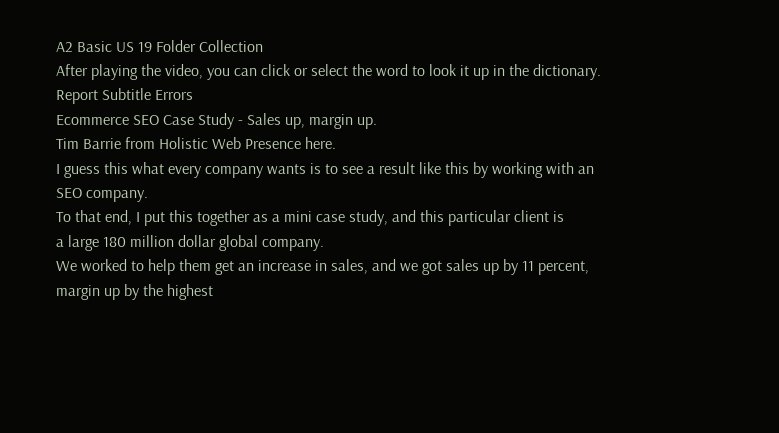A2 Basic US 19 Folder Collection
After playing the video, you can click or select the word to look it up in the dictionary.
Report Subtitle Errors
Ecommerce SEO Case Study - Sales up, margin up.
Tim Barrie from Holistic Web Presence here.
I guess this what every company wants is to see a result like this by working with an
SEO company.
To that end, I put this together as a mini case study, and this particular client is
a large 180 million dollar global company.
We worked to help them get an increase in sales, and we got sales up by 11 percent,
margin up by the highest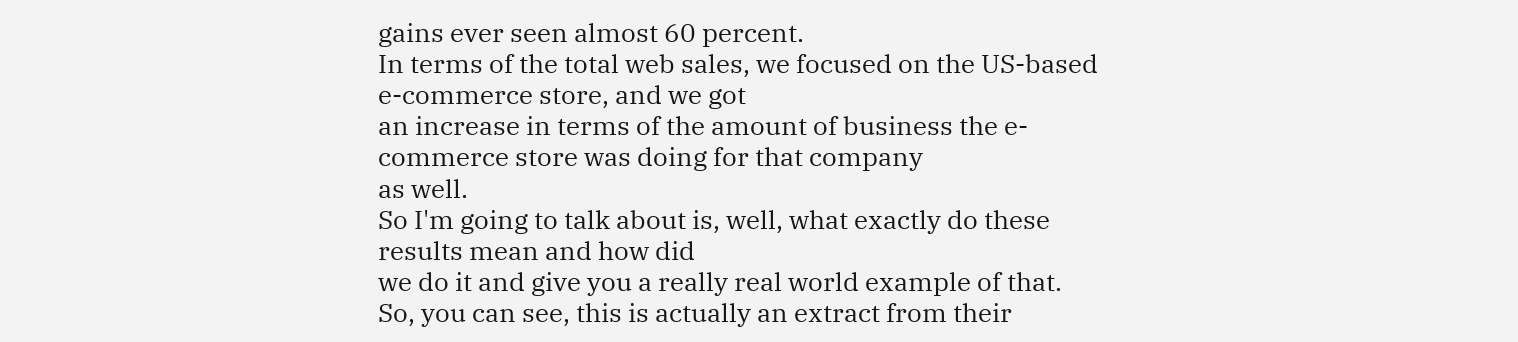gains ever seen almost 60 percent.
In terms of the total web sales, we focused on the US-based e-commerce store, and we got
an increase in terms of the amount of business the e-commerce store was doing for that company
as well.
So I'm going to talk about is, well, what exactly do these results mean and how did
we do it and give you a really real world example of that.
So, you can see, this is actually an extract from their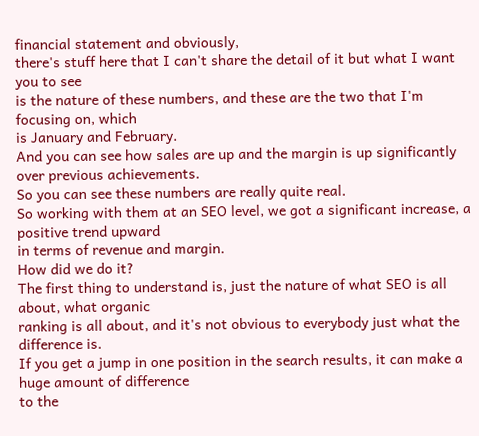financial statement and obviously,
there's stuff here that I can't share the detail of it but what I want you to see
is the nature of these numbers, and these are the two that I'm focusing on, which
is January and February.
And you can see how sales are up and the margin is up significantly over previous achievements.
So you can see these numbers are really quite real.
So working with them at an SEO level, we got a significant increase, a positive trend upward
in terms of revenue and margin.
How did we do it?
The first thing to understand is, just the nature of what SEO is all about, what organic
ranking is all about, and it's not obvious to everybody just what the difference is.
If you get a jump in one position in the search results, it can make a huge amount of difference
to the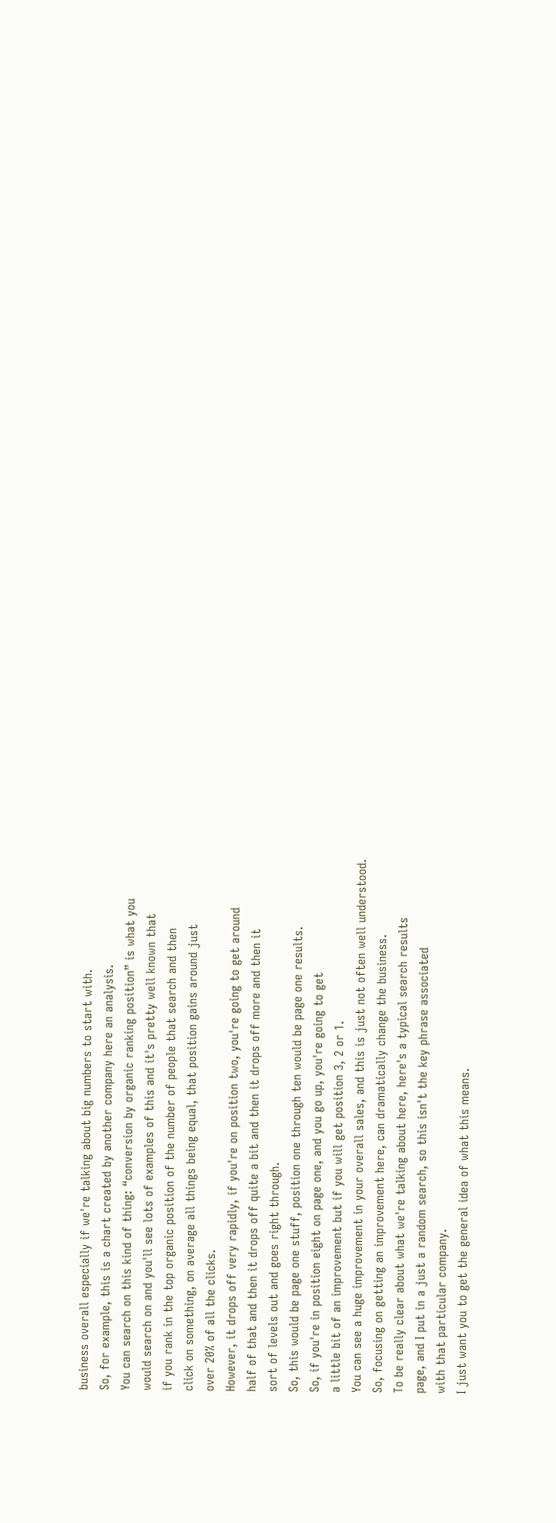business overall especially if we're talking about big numbers to start with.
So, for example, this is a chart created by another company here an analysis.
You can search on this kind of thing: “conversion by organic ranking position” is what you
would search on and you'll see lots of examples of this and it's pretty well known that
if you rank in the top organic position of the number of people that search and then
click on something, on average all things being equal, that position gains around just
over 20% of all the clicks.
However, it drops off very rapidly, if you're on position two, you're going to get around
half of that and then it drops off quite a bit and then it drops off more and then it
sort of levels out and goes right through.
So, this would be page one stuff, position one through ten would be page one results.
So, if you're in position eight on page one, and you go up, you're going to get
a little bit of an improvement but if you will get position 3, 2 or 1.
You can see a huge improvement in your overall sales, and this is just not often well understood.
So, focusing on getting an improvement here, can dramatically change the business.
To be really clear about what we're talking about here, here's a typical search results
page, and I put in a just a random search, so this isn't the key phrase associated
with that particular company.
I just want you to get the general idea of what this means.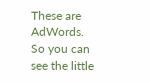These are AdWords.
So you can see the little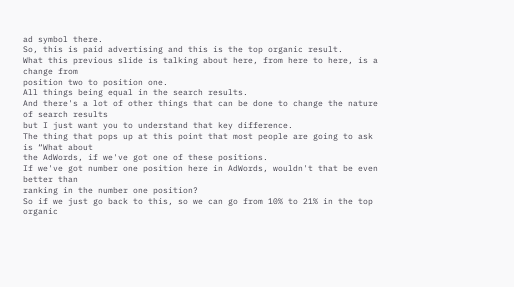ad symbol there.
So, this is paid advertising and this is the top organic result.
What this previous slide is talking about here, from here to here, is a change from
position two to position one.
All things being equal in the search results.
And there's a lot of other things that can be done to change the nature of search results
but I just want you to understand that key difference.
The thing that pops up at this point that most people are going to ask is “What about
the AdWords, if we've got one of these positions.
If we've got number one position here in AdWords, wouldn't that be even better than
ranking in the number one position?
So if we just go back to this, so we can go from 10% to 21% in the top organic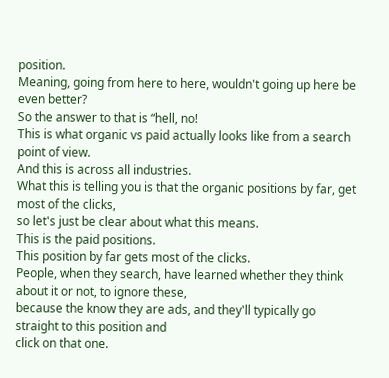position.
Meaning, going from here to here, wouldn't going up here be even better?
So the answer to that is “hell, no!
This is what organic vs paid actually looks like from a search point of view.
And this is across all industries.
What this is telling you is that the organic positions by far, get most of the clicks,
so let's just be clear about what this means.
This is the paid positions.
This position by far gets most of the clicks.
People, when they search, have learned whether they think about it or not, to ignore these,
because the know they are ads, and they'll typically go straight to this position and
click on that one.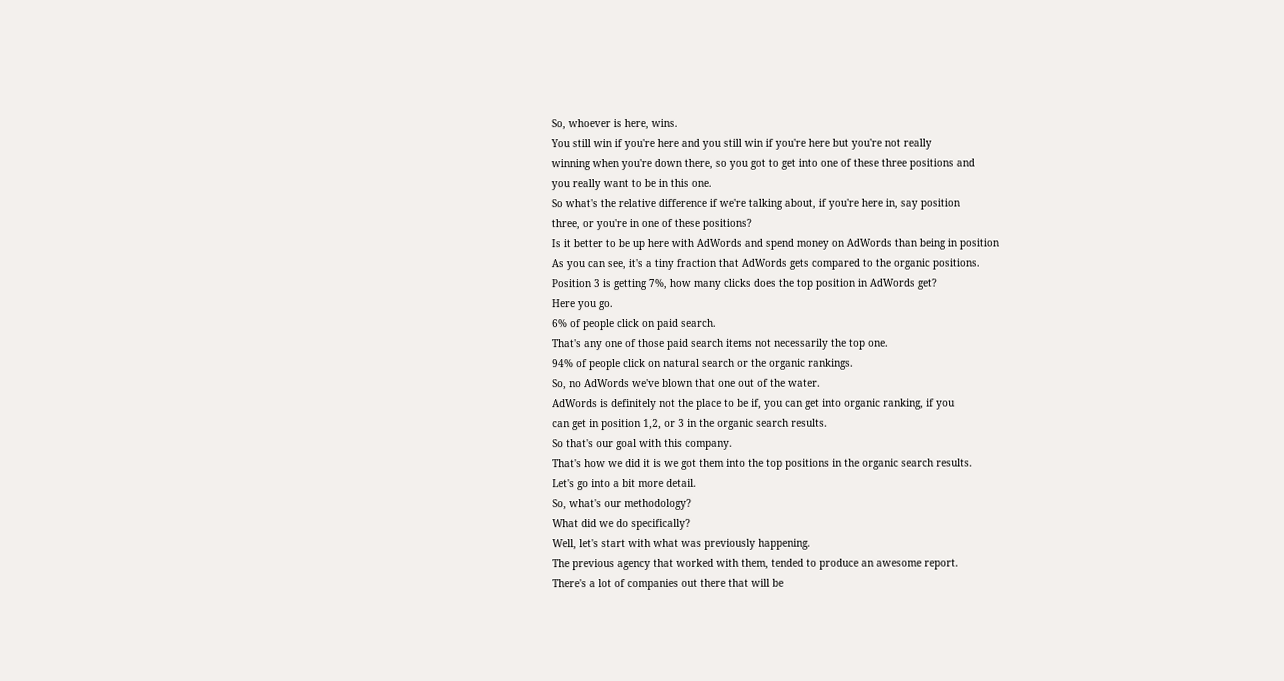So, whoever is here, wins.
You still win if you're here and you still win if you're here but you're not really
winning when you're down there, so you got to get into one of these three positions and
you really want to be in this one.
So what's the relative difference if we're talking about, if you're here in, say position
three, or you're in one of these positions?
Is it better to be up here with AdWords and spend money on AdWords than being in position
As you can see, it's a tiny fraction that AdWords gets compared to the organic positions.
Position 3 is getting 7%, how many clicks does the top position in AdWords get?
Here you go.
6% of people click on paid search.
That's any one of those paid search items not necessarily the top one.
94% of people click on natural search or the organic rankings.
So, no AdWords we've blown that one out of the water.
AdWords is definitely not the place to be if, you can get into organic ranking, if you
can get in position 1,2, or 3 in the organic search results.
So that's our goal with this company.
That's how we did it is we got them into the top positions in the organic search results.
Let's go into a bit more detail.
So, what's our methodology?
What did we do specifically?
Well, let's start with what was previously happening.
The previous agency that worked with them, tended to produce an awesome report.
There's a lot of companies out there that will be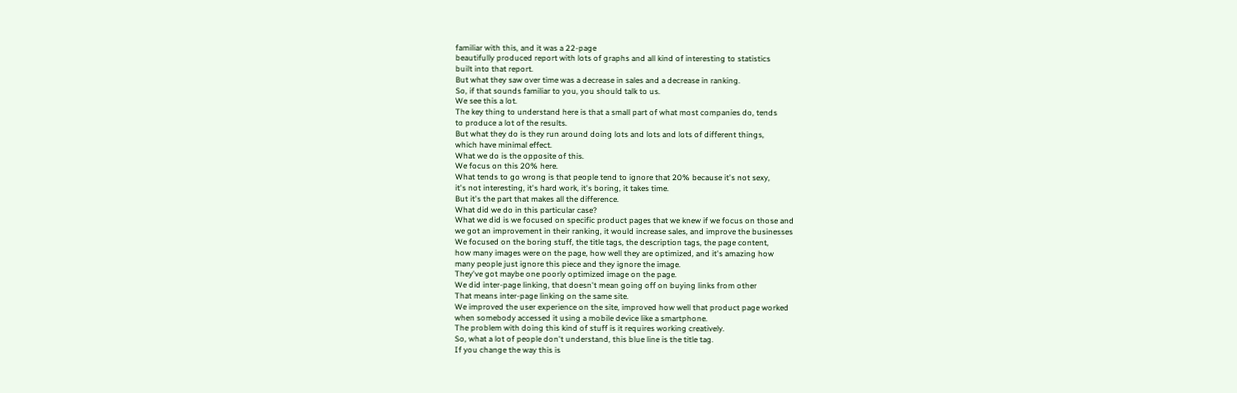familiar with this, and it was a 22-page
beautifully produced report with lots of graphs and all kind of interesting to statistics
built into that report.
But what they saw over time was a decrease in sales and a decrease in ranking.
So, if that sounds familiar to you, you should talk to us.
We see this a lot.
The key thing to understand here is that a small part of what most companies do, tends
to produce a lot of the results.
But what they do is they run around doing lots and lots and lots of different things,
which have minimal effect.
What we do is the opposite of this.
We focus on this 20% here.
What tends to go wrong is that people tend to ignore that 20% because it's not sexy,
it's not interesting, it's hard work, it's boring, it takes time.
But it's the part that makes all the difference.
What did we do in this particular case?
What we did is we focused on specific product pages that we knew if we focus on those and
we got an improvement in their ranking, it would increase sales, and improve the businesses
We focused on the boring stuff, the title tags, the description tags, the page content,
how many images were on the page, how well they are optimized, and it's amazing how
many people just ignore this piece and they ignore the image.
They've got maybe one poorly optimized image on the page.
We did inter-page linking, that doesn't mean going off on buying links from other
That means inter-page linking on the same site.
We improved the user experience on the site, improved how well that product page worked
when somebody accessed it using a mobile device like a smartphone.
The problem with doing this kind of stuff is it requires working creatively.
So, what a lot of people don't understand, this blue line is the title tag.
If you change the way this is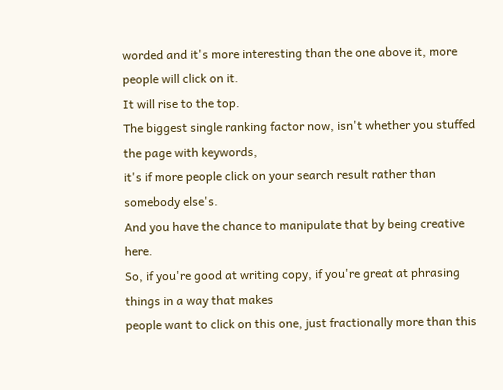worded and it's more interesting than the one above it, more
people will click on it.
It will rise to the top.
The biggest single ranking factor now, isn't whether you stuffed the page with keywords,
it's if more people click on your search result rather than somebody else's.
And you have the chance to manipulate that by being creative here.
So, if you're good at writing copy, if you're great at phrasing things in a way that makes
people want to click on this one, just fractionally more than this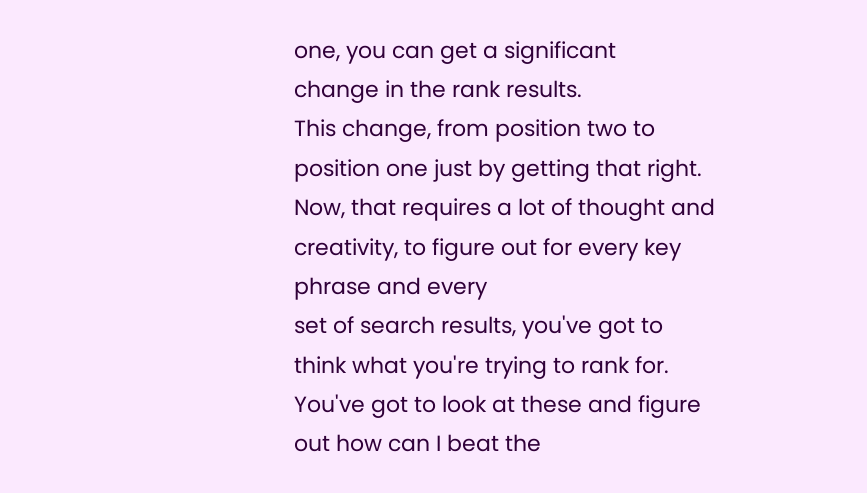one, you can get a significant
change in the rank results.
This change, from position two to position one just by getting that right.
Now, that requires a lot of thought and creativity, to figure out for every key phrase and every
set of search results, you've got to think what you're trying to rank for.
You've got to look at these and figure out how can I beat the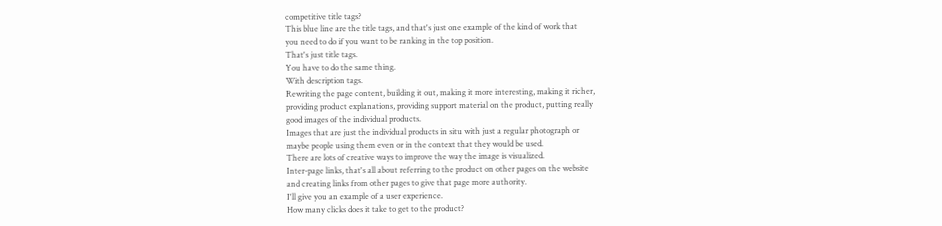competitive title tags?
This blue line are the title tags, and that's just one example of the kind of work that
you need to do if you want to be ranking in the top position.
That's just title tags.
You have to do the same thing.
With description tags.
Rewriting the page content, building it out, making it more interesting, making it richer,
providing product explanations, providing support material on the product, putting really
good images of the individual products.
Images that are just the individual products in situ with just a regular photograph or
maybe people using them even or in the context that they would be used.
There are lots of creative ways to improve the way the image is visualized.
Inter-page links, that's all about referring to the product on other pages on the website
and creating links from other pages to give that page more authority.
I'll give you an example of a user experience.
How many clicks does it take to get to the product?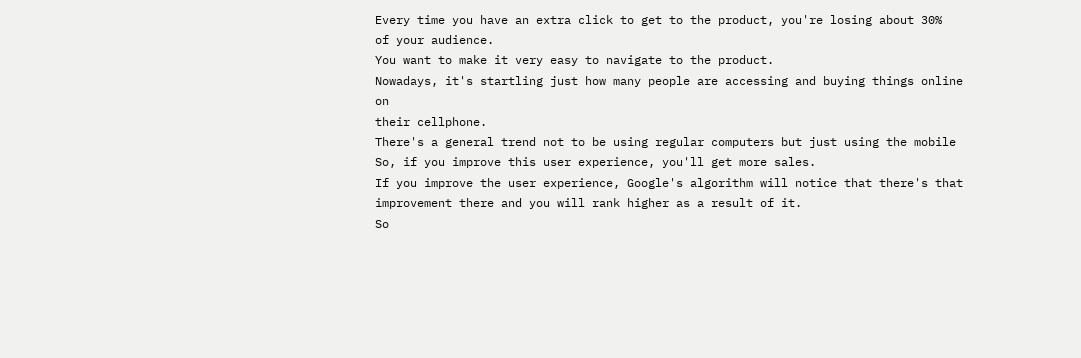Every time you have an extra click to get to the product, you're losing about 30%
of your audience.
You want to make it very easy to navigate to the product.
Nowadays, it's startling just how many people are accessing and buying things online on
their cellphone.
There's a general trend not to be using regular computers but just using the mobile
So, if you improve this user experience, you'll get more sales.
If you improve the user experience, Google's algorithm will notice that there's that
improvement there and you will rank higher as a result of it.
So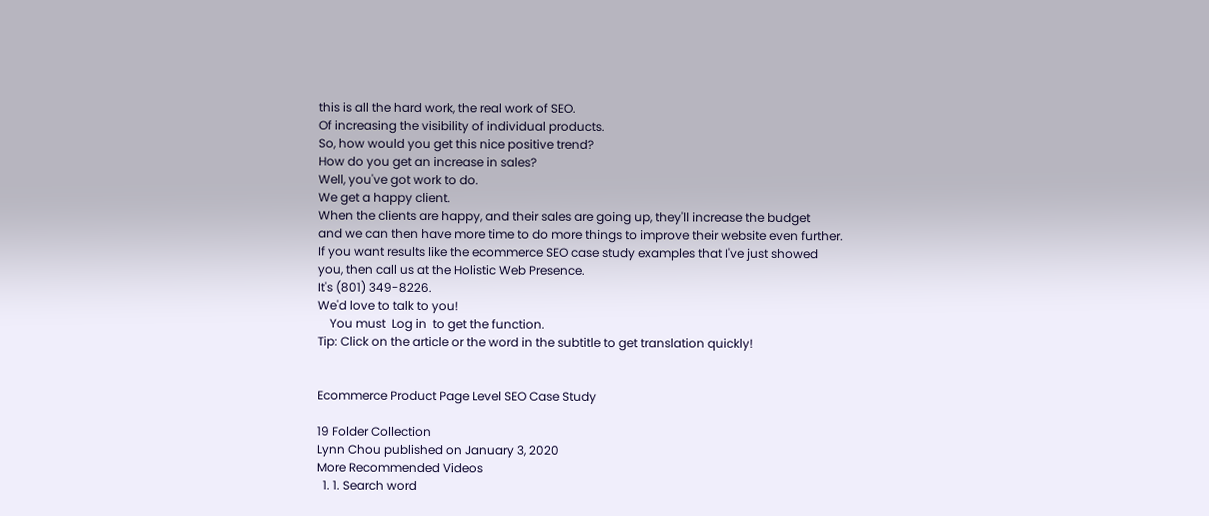this is all the hard work, the real work of SEO.
Of increasing the visibility of individual products.
So, how would you get this nice positive trend?
How do you get an increase in sales?
Well, you've got work to do.
We get a happy client.
When the clients are happy, and their sales are going up, they'll increase the budget
and we can then have more time to do more things to improve their website even further.
If you want results like the ecommerce SEO case study examples that I've just showed
you, then call us at the Holistic Web Presence.
It's (801) 349-8226.
We'd love to talk to you!
    You must  Log in  to get the function.
Tip: Click on the article or the word in the subtitle to get translation quickly!


Ecommerce Product Page Level SEO Case Study

19 Folder Collection
Lynn Chou published on January 3, 2020
More Recommended Videos
  1. 1. Search word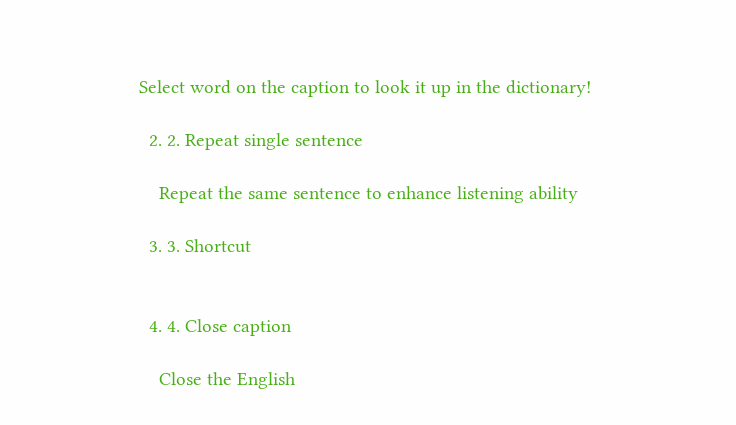Select word on the caption to look it up in the dictionary!

  2. 2. Repeat single sentence

    Repeat the same sentence to enhance listening ability

  3. 3. Shortcut


  4. 4. Close caption

    Close the English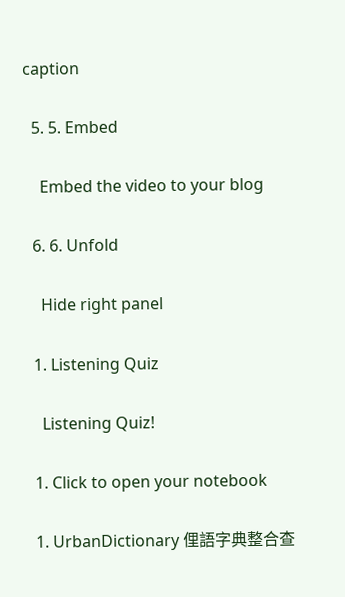caption

  5. 5. Embed

    Embed the video to your blog

  6. 6. Unfold

    Hide right panel

  1. Listening Quiz

    Listening Quiz!

  1. Click to open your notebook

  1. UrbanDictionary 俚語字典整合查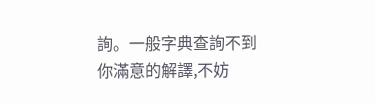詢。一般字典查詢不到你滿意的解譯,不妨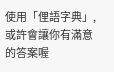使用「俚語字典」,或許會讓你有滿意的答案喔